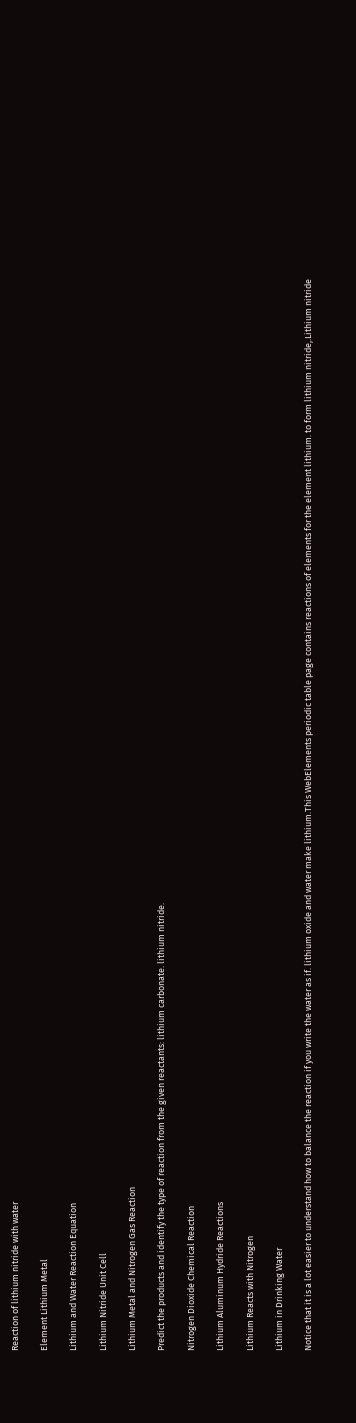Reaction of lithium nitride with water

Element Lithium Metal

Lithium and Water Reaction Equation

Lithium Nitride Unit Cell

Lithium Metal and Nitrogen Gas Reaction

Predict the products and identify the type of reaction from the given reactants: lithium carbonate. lithium nitride.

Nitrogen Dioxide Chemical Reaction

Lithium Aluminum Hydride Reactions

Lithium Reacts with Nitrogen

Lithium in Drinking Water

Notice that it is a lot easier to understand how to balance the reaction if you write the water as if. lithium oxide and water make lithium.This WebElements periodic table page contains reactions of elements for the element lithium. to form lithium nitride,.Lithium nitride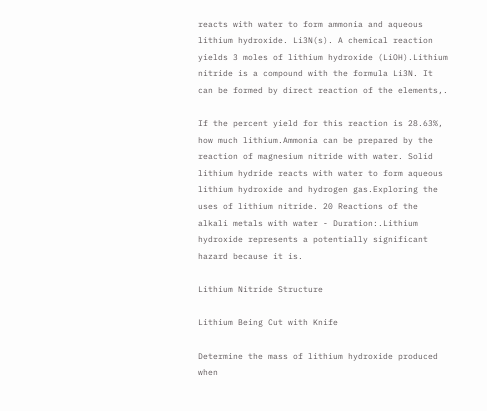reacts with water to form ammonia and aqueous lithium hydroxide. Li3N(s). A chemical reaction yields 3 moles of lithium hydroxide (LiOH).Lithium nitride is a compound with the formula Li3N. It can be formed by direct reaction of the elements,.

If the percent yield for this reaction is 28.63%, how much lithium.Ammonia can be prepared by the reaction of magnesium nitride with water. Solid lithium hydride reacts with water to form aqueous lithium hydroxide and hydrogen gas.Exploring the uses of lithium nitride. 20 Reactions of the alkali metals with water - Duration:.Lithium hydroxide represents a potentially significant hazard because it is.

Lithium Nitride Structure

Lithium Being Cut with Knife

Determine the mass of lithium hydroxide produced when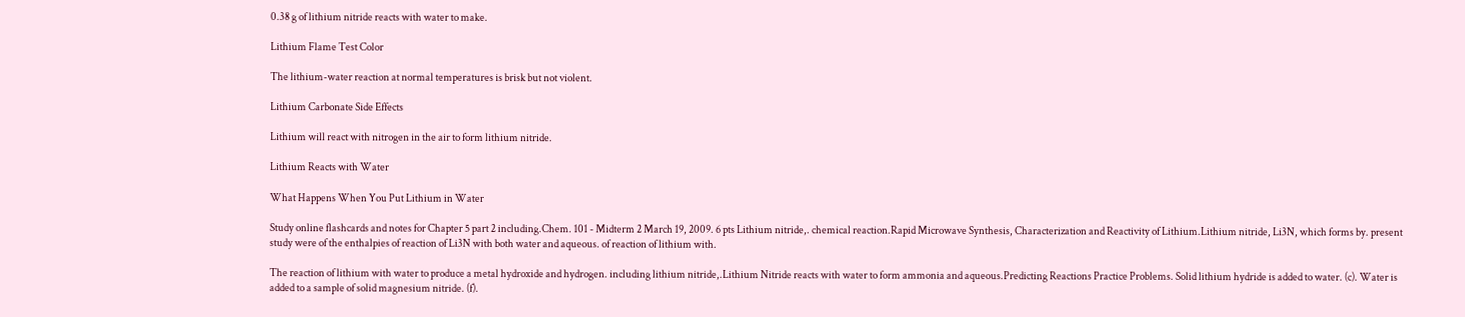0.38 g of lithium nitride reacts with water to make.

Lithium Flame Test Color

The lithium-water reaction at normal temperatures is brisk but not violent.

Lithium Carbonate Side Effects

Lithium will react with nitrogen in the air to form lithium nitride.

Lithium Reacts with Water

What Happens When You Put Lithium in Water

Study online flashcards and notes for Chapter 5 part 2 including.Chem. 101 - Midterm 2 March 19, 2009. 6 pts Lithium nitride,. chemical reaction.Rapid Microwave Synthesis, Characterization and Reactivity of Lithium.Lithium nitride, Li3N, which forms by. present study were of the enthalpies of reaction of Li3N with both water and aqueous. of reaction of lithium with.

The reaction of lithium with water to produce a metal hydroxide and hydrogen. including lithium nitride,.Lithium Nitride reacts with water to form ammonia and aqueous.Predicting Reactions Practice Problems. Solid lithium hydride is added to water. (c). Water is added to a sample of solid magnesium nitride. (f).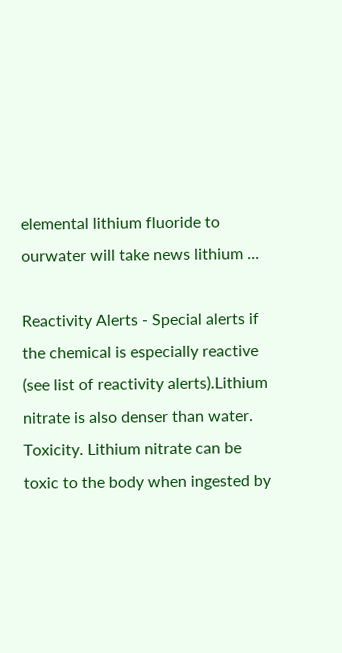elemental lithium fluoride to ourwater will take news lithium ...

Reactivity Alerts - Special alerts if the chemical is especially reactive (see list of reactivity alerts).Lithium nitrate is also denser than water. Toxicity. Lithium nitrate can be toxic to the body when ingested by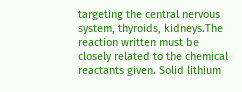targeting the central nervous system, thyroids, kidneys.The reaction written must be closely related to the chemical reactants given. Solid lithium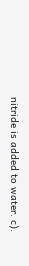nitride is added to water. c).